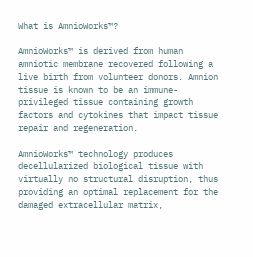What is AmnioWorks™?

AmnioWorks™ is derived from human amniotic membrane recovered following a live birth from volunteer donors. Amnion tissue is known to be an immune-privileged tissue containing growth factors and cytokines that impact tissue repair and regeneration.

AmnioWorks™ technology produces decellularized biological tissue with virtually no structural disruption, thus providing an optimal replacement for the damaged extracellular matrix,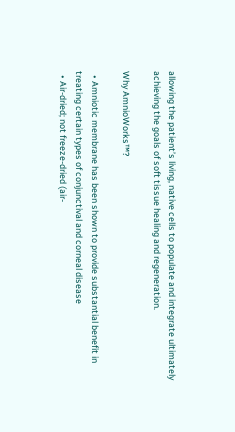allowing the patient’s living, native cells to populate and integrate ultimately achieving the goals of soft tissue healing and regeneration.

Why AmnioWorks™?

  • Amniotic membrane has been shown to provide substantial benefit in treating certain types of conjunctival and corneal disease
  • Air-dried; not freeze-dried (air-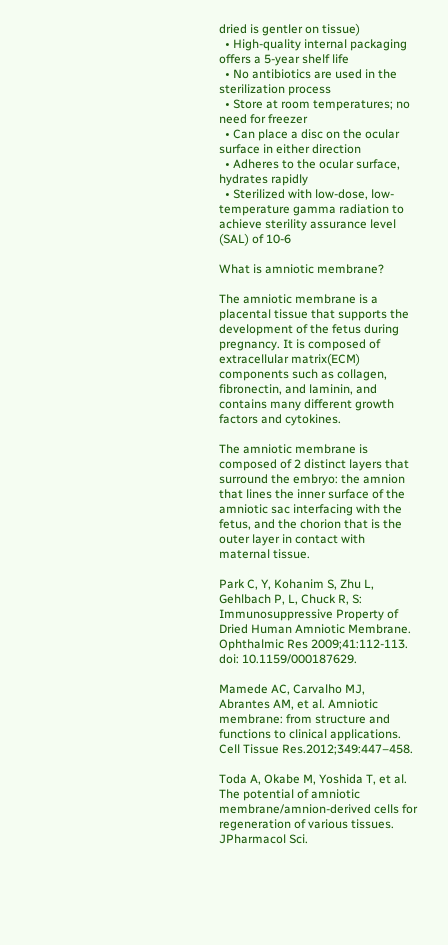dried is gentler on tissue)
  • High-quality internal packaging offers a 5-year shelf life
  • No antibiotics are used in the sterilization process
  • Store at room temperatures; no need for freezer
  • Can place a disc on the ocular surface in either direction
  • Adheres to the ocular surface, hydrates rapidly
  • Sterilized with low-dose, low-temperature gamma radiation to achieve sterility assurance level (SAL) of 10-6

What is amniotic membrane?

The amniotic membrane is a placental tissue that supports the development of the fetus during pregnancy. It is composed of extracellular matrix(ECM) components such as collagen, fibronectin, and laminin, and contains many different growth factors and cytokines.

The amniotic membrane is composed of 2 distinct layers that surround the embryo: the amnion that lines the inner surface of the amniotic sac interfacing with the fetus, and the chorion that is the outer layer in contact with maternal tissue.

Park C, Y, Kohanim S, Zhu L, Gehlbach P, L, Chuck R, S: Immunosuppressive Property of Dried Human Amniotic Membrane. Ophthalmic Res 2009;41:112-113. doi: 10.1159/000187629.

Mamede AC, Carvalho MJ, Abrantes AM, et al. Amniotic membrane: from structure and functions to clinical applications. Cell Tissue Res.2012;349:447–458.

Toda A, Okabe M, Yoshida T, et al. The potential of amniotic membrane/amnion-derived cells for regeneration of various tissues. JPharmacol Sci.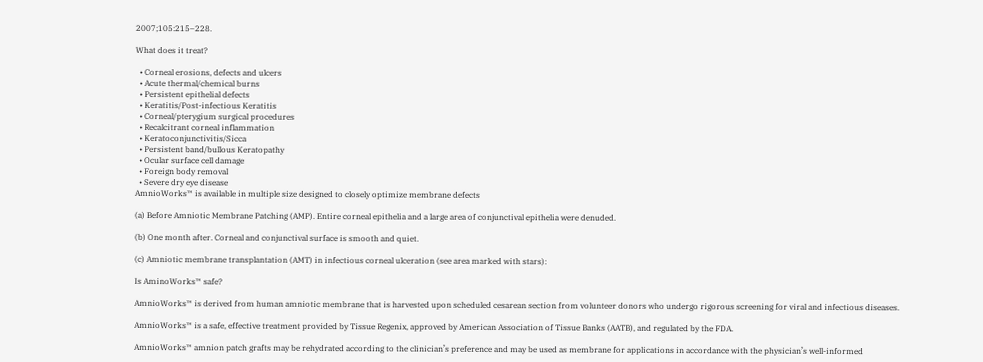2007;105:215–228.

What does it treat?

  • Corneal erosions, defects and ulcers
  • Acute thermal/chemical burns
  • Persistent epithelial defects
  • Keratitis/Post-infectious Keratitis
  • Corneal/pterygium surgical procedures
  • Recalcitrant corneal inflammation
  • Keratoconjunctivitis/Sicca
  • Persistent band/bullous Keratopathy
  • Ocular surface cell damage
  • Foreign body removal
  • Severe dry eye disease
AmnioWorks™ is available in multiple size designed to closely optimize membrane defects

(a) Before Amniotic Membrane Patching (AMP). Entire corneal epithelia and a large area of conjunctival epithelia were denuded.

(b) One month after. Corneal and conjunctival surface is smooth and quiet.

(c) Amniotic membrane transplantation (AMT) in infectious corneal ulceration (see area marked with stars):

Is AminoWorks™ safe?

AmnioWorks™ is derived from human amniotic membrane that is harvested upon scheduled cesarean section from volunteer donors who undergo rigorous screening for viral and infectious diseases.

AmnioWorks™ is a safe, effective treatment provided by Tissue Regenix, approved by American Association of Tissue Banks (AATB), and regulated by the FDA.

AmnioWorks™ amnion patch grafts may be rehydrated according to the clinician’s preference and may be used as membrane for applications in accordance with the physician’s well-informed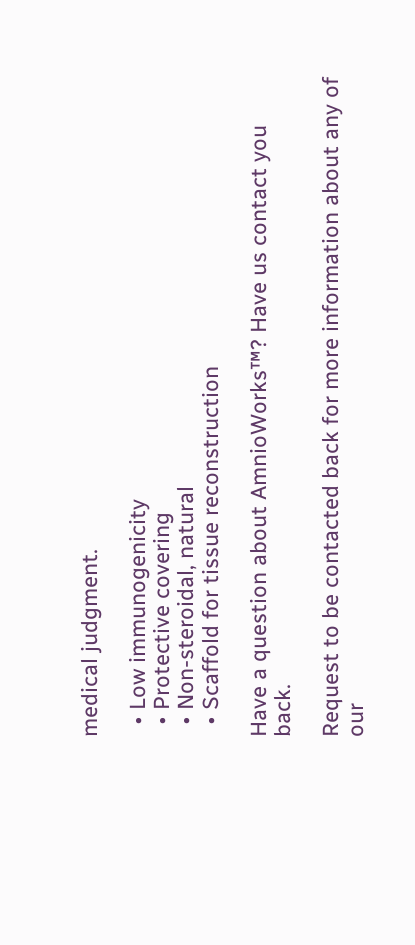medical judgment.

  • Low immunogenicity
  • Protective covering
  • Non-steroidal, natural
  • Scaffold for tissue reconstruction

Have a question about AmnioWorks™? Have us contact you back.

Request to be contacted back for more information about any of our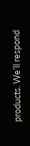products. We’ll respond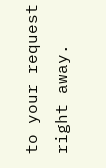to your request right away.